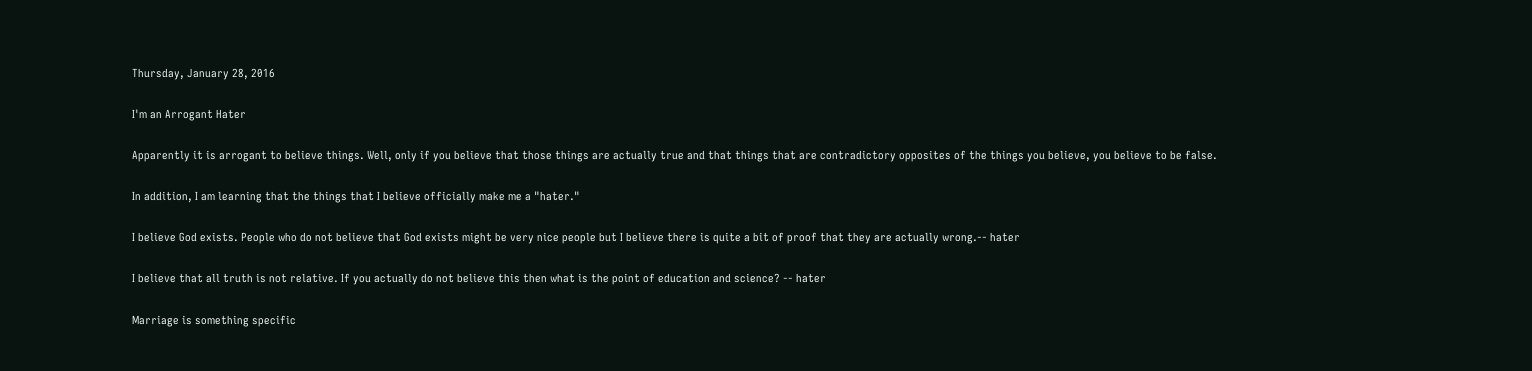Thursday, January 28, 2016

I'm an Arrogant Hater

Apparently it is arrogant to believe things. Well, only if you believe that those things are actually true and that things that are contradictory opposites of the things you believe, you believe to be false.

In addition, I am learning that the things that I believe officially make me a "hater."

I believe God exists. People who do not believe that God exists might be very nice people but I believe there is quite a bit of proof that they are actually wrong.-- hater

I believe that all truth is not relative. If you actually do not believe this then what is the point of education and science? -- hater

Marriage is something specific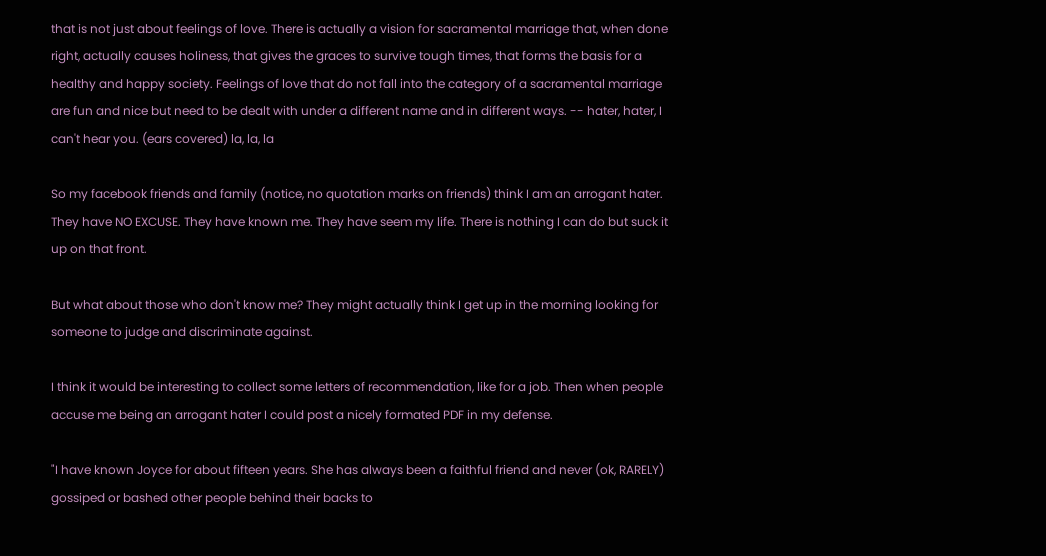that is not just about feelings of love. There is actually a vision for sacramental marriage that, when done right, actually causes holiness, that gives the graces to survive tough times, that forms the basis for a healthy and happy society. Feelings of love that do not fall into the category of a sacramental marriage are fun and nice but need to be dealt with under a different name and in different ways. -- hater, hater, I can't hear you. (ears covered) la, la, la

So my facebook friends and family (notice, no quotation marks on friends) think I am an arrogant hater. They have NO EXCUSE. They have known me. They have seem my life. There is nothing I can do but suck it up on that front.

But what about those who don't know me? They might actually think I get up in the morning looking for someone to judge and discriminate against.

I think it would be interesting to collect some letters of recommendation, like for a job. Then when people accuse me being an arrogant hater I could post a nicely formated PDF in my defense.

"I have known Joyce for about fifteen years. She has always been a faithful friend and never (ok, RARELY) gossiped or bashed other people behind their backs to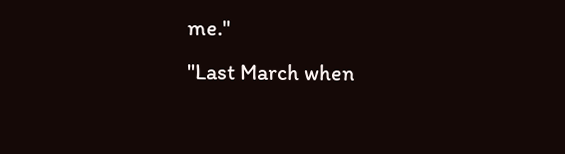me."
"Last March when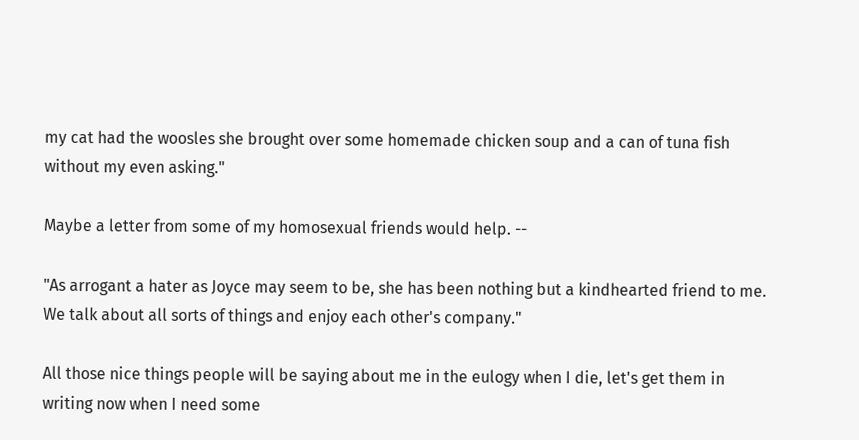my cat had the woosles she brought over some homemade chicken soup and a can of tuna fish without my even asking."

Maybe a letter from some of my homosexual friends would help. --

"As arrogant a hater as Joyce may seem to be, she has been nothing but a kindhearted friend to me.  We talk about all sorts of things and enjoy each other's company."

All those nice things people will be saying about me in the eulogy when I die, let's get them in writing now when I need some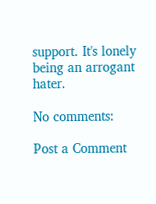support. It's lonely being an arrogant hater.

No comments:

Post a Comment